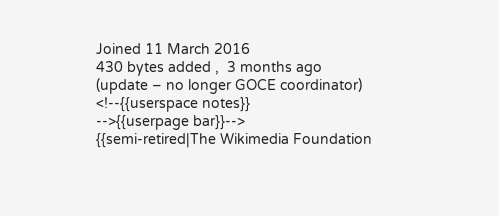Joined 11 March 2016
430 bytes added ,  3 months ago
(update – no longer GOCE coordinator)
<!--{{userspace notes}}
-->{{userpage bar}}-->
{{semi-retired|The Wikimedia Foundation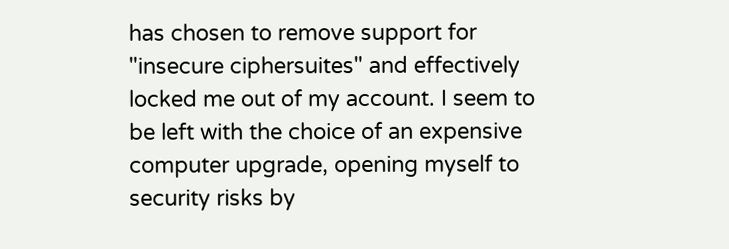has chosen to remove support for "insecure ciphersuites" and effectively locked me out of my account. I seem to be left with the choice of an expensive computer upgrade, opening myself to security risks by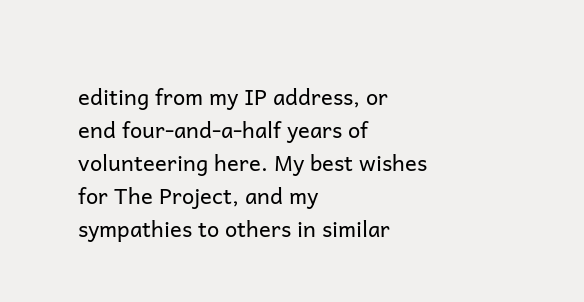editing from my IP address, or end four-and-a-half years of volunteering here. My best wishes for The Project, and my sympathies to others in similar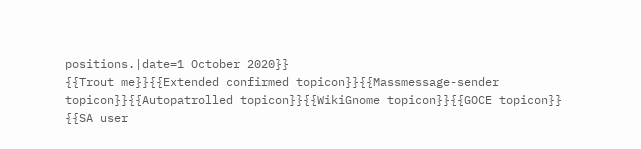positions.|date=1 October 2020}}
{{Trout me}}{{Extended confirmed topicon}}{{Massmessage-sender topicon}}{{Autopatrolled topicon}}{{WikiGnome topicon}}{{GOCE topicon}}
{{SA user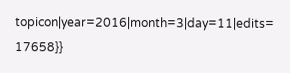topicon|year=2016|month=3|day=11|edits= 17658}}